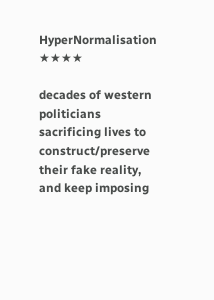HyperNormalisation ★★★★

decades of western politicians sacrificing lives to construct/preserve their fake reality, and keep imposing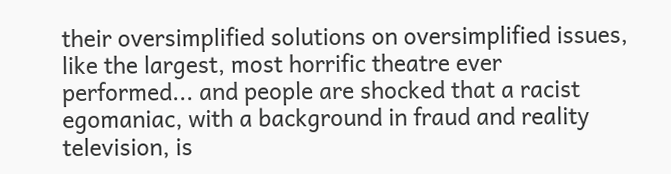their oversimplified solutions on oversimplified issues, like the largest, most horrific theatre ever performed... and people are shocked that a racist egomaniac, with a background in fraud and reality television, is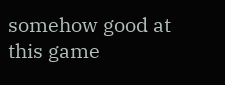somehow good at this game